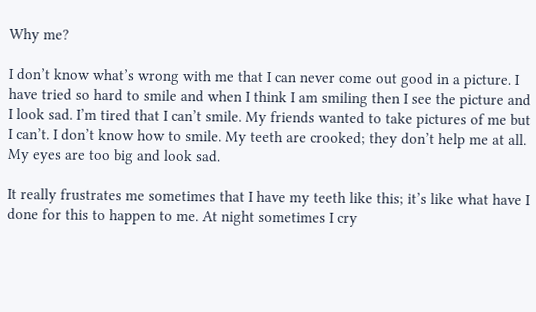Why me?

I don’t know what’s wrong with me that I can never come out good in a picture. I have tried so hard to smile and when I think I am smiling then I see the picture and I look sad. I’m tired that I can’t smile. My friends wanted to take pictures of me but I can’t. I don’t know how to smile. My teeth are crooked; they don’t help me at all. My eyes are too big and look sad.

It really frustrates me sometimes that I have my teeth like this; it’s like what have I done for this to happen to me. At night sometimes I cry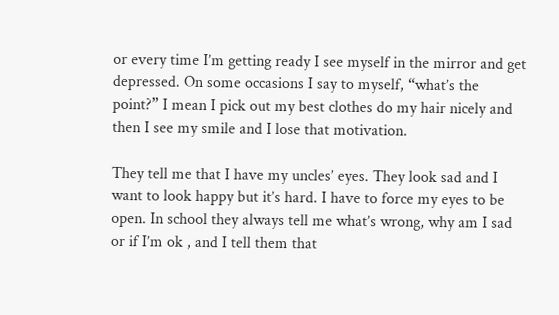or every time I’m getting ready I see myself in the mirror and get depressed. On some occasions I say to myself, “what’s the point?” I mean I pick out my best clothes do my hair nicely and then I see my smile and I lose that motivation.

They tell me that I have my uncles’ eyes. They look sad and I want to look happy but it’s hard. I have to force my eyes to be open. In school they always tell me what’s wrong, why am I sad or if I’m ok , and I tell them that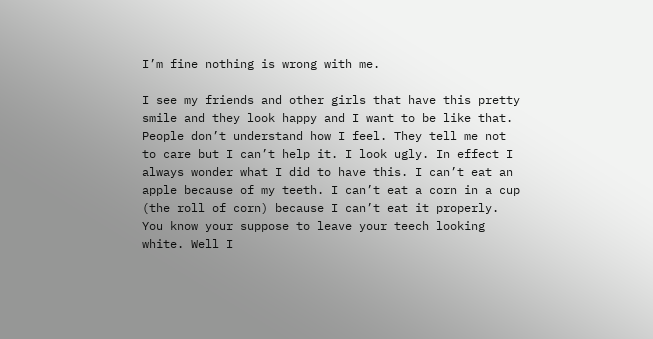I’m fine nothing is wrong with me.

I see my friends and other girls that have this pretty smile and they look happy and I want to be like that. People don’t understand how I feel. They tell me not to care but I can’t help it. I look ugly. In effect I always wonder what I did to have this. I can’t eat an apple because of my teeth. I can’t eat a corn in a cup (the roll of corn) because I can’t eat it properly. You know your suppose to leave your teech looking white. Well I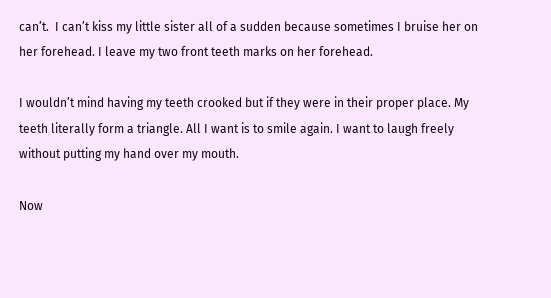can’t.  I can’t kiss my little sister all of a sudden because sometimes I bruise her on her forehead. I leave my two front teeth marks on her forehead.

I wouldn’t mind having my teeth crooked but if they were in their proper place. My teeth literally form a triangle. All I want is to smile again. I want to laugh freely without putting my hand over my mouth.

Now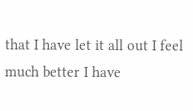that I have let it all out I feel much better I have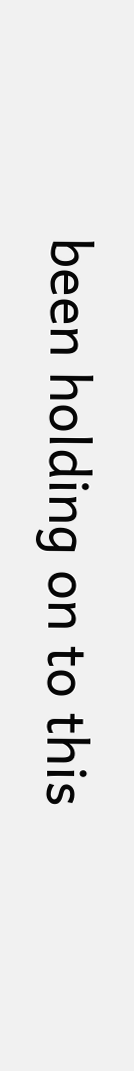been holding on to this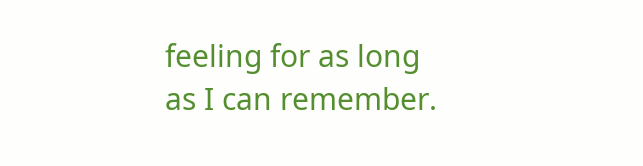feeling for as long as I can remember.